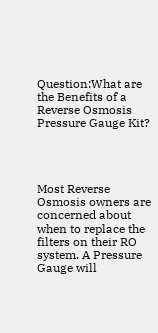Question:What are the Benefits of a Reverse Osmosis Pressure Gauge Kit?




Most Reverse Osmosis owners are concerned about when to replace the filters on their RO system. A Pressure Gauge will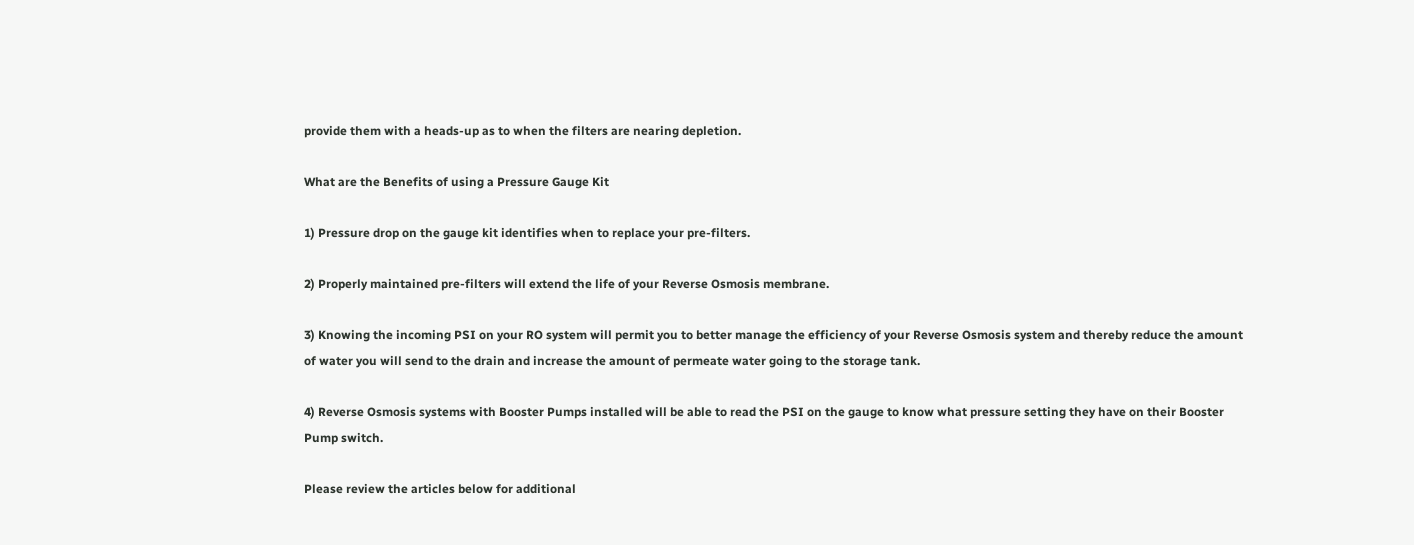provide them with a heads-up as to when the filters are nearing depletion.

What are the Benefits of using a Pressure Gauge Kit

1) Pressure drop on the gauge kit identifies when to replace your pre-filters.

2) Properly maintained pre-filters will extend the life of your Reverse Osmosis membrane.

3) Knowing the incoming PSI on your RO system will permit you to better manage the efficiency of your Reverse Osmosis system and thereby reduce the amount of water you will send to the drain and increase the amount of permeate water going to the storage tank.

4) Reverse Osmosis systems with Booster Pumps installed will be able to read the PSI on the gauge to know what pressure setting they have on their Booster Pump switch.

Please review the articles below for additional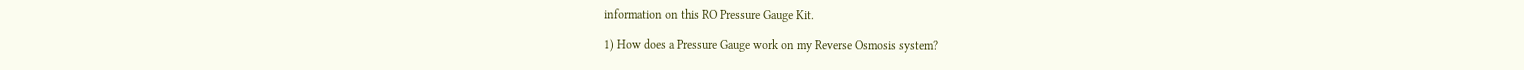information on this RO Pressure Gauge Kit.

1) How does a Pressure Gauge work on my Reverse Osmosis system?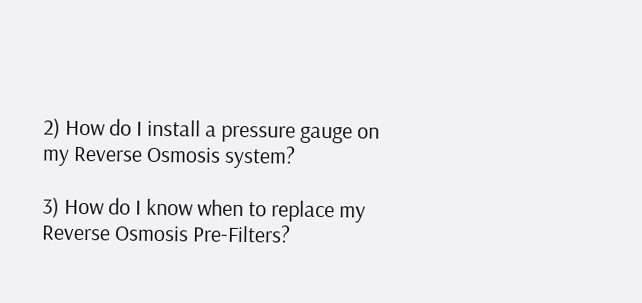2) How do I install a pressure gauge on my Reverse Osmosis system?

3) How do I know when to replace my Reverse Osmosis Pre-Filters?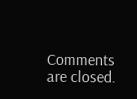Comments are closed.